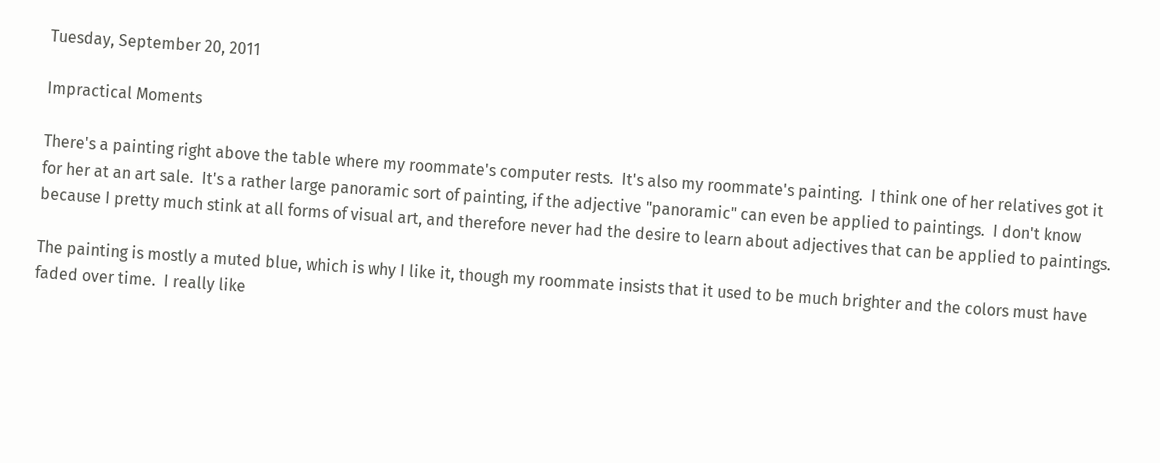Tuesday, September 20, 2011

Impractical Moments

There's a painting right above the table where my roommate's computer rests.  It's also my roommate's painting.  I think one of her relatives got it for her at an art sale.  It's a rather large panoramic sort of painting, if the adjective "panoramic" can even be applied to paintings.  I don't know because I pretty much stink at all forms of visual art, and therefore never had the desire to learn about adjectives that can be applied to paintings.

The painting is mostly a muted blue, which is why I like it, though my roommate insists that it used to be much brighter and the colors must have faded over time.  I really like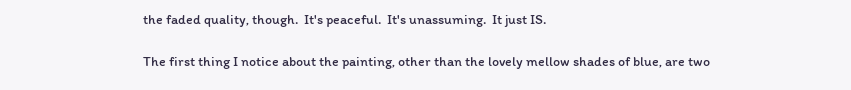the faded quality, though.  It's peaceful.  It's unassuming.  It just IS.

The first thing I notice about the painting, other than the lovely mellow shades of blue, are two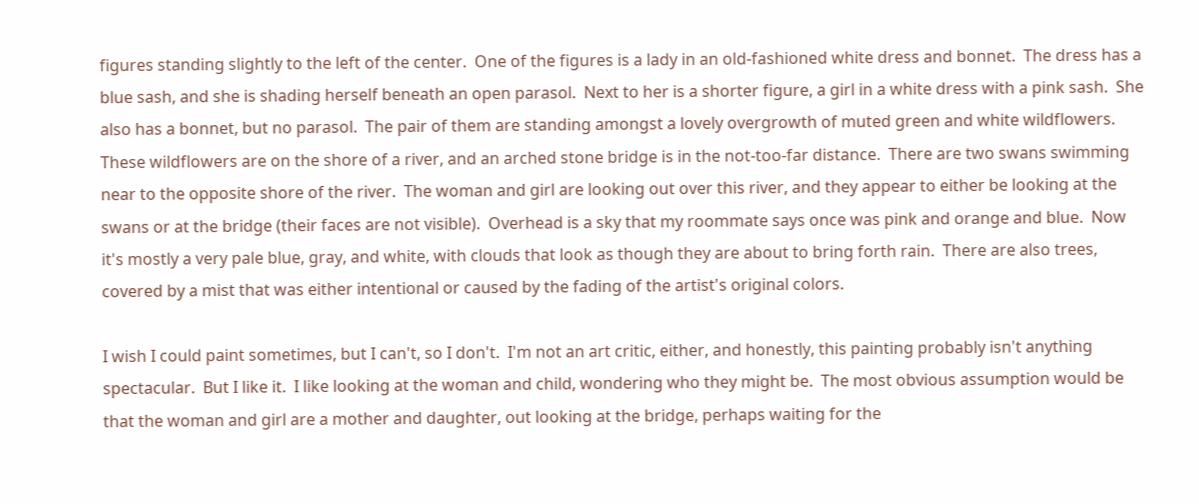figures standing slightly to the left of the center.  One of the figures is a lady in an old-fashioned white dress and bonnet.  The dress has a blue sash, and she is shading herself beneath an open parasol.  Next to her is a shorter figure, a girl in a white dress with a pink sash.  She also has a bonnet, but no parasol.  The pair of them are standing amongst a lovely overgrowth of muted green and white wildflowers.  These wildflowers are on the shore of a river, and an arched stone bridge is in the not-too-far distance.  There are two swans swimming near to the opposite shore of the river.  The woman and girl are looking out over this river, and they appear to either be looking at the swans or at the bridge (their faces are not visible).  Overhead is a sky that my roommate says once was pink and orange and blue.  Now it's mostly a very pale blue, gray, and white, with clouds that look as though they are about to bring forth rain.  There are also trees, covered by a mist that was either intentional or caused by the fading of the artist's original colors.

I wish I could paint sometimes, but I can't, so I don't.  I'm not an art critic, either, and honestly, this painting probably isn't anything spectacular.  But I like it.  I like looking at the woman and child, wondering who they might be.  The most obvious assumption would be that the woman and girl are a mother and daughter, out looking at the bridge, perhaps waiting for the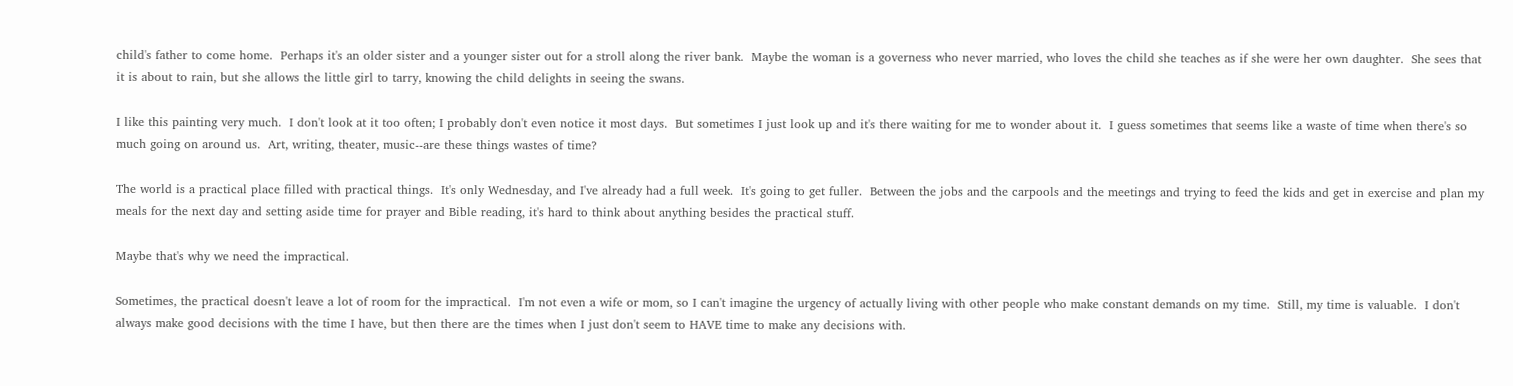child's father to come home.  Perhaps it's an older sister and a younger sister out for a stroll along the river bank.  Maybe the woman is a governess who never married, who loves the child she teaches as if she were her own daughter.  She sees that it is about to rain, but she allows the little girl to tarry, knowing the child delights in seeing the swans.

I like this painting very much.  I don't look at it too often; I probably don't even notice it most days.  But sometimes I just look up and it's there waiting for me to wonder about it.  I guess sometimes that seems like a waste of time when there's so much going on around us.  Art, writing, theater, music--are these things wastes of time?

The world is a practical place filled with practical things.  It's only Wednesday, and I've already had a full week.  It's going to get fuller.  Between the jobs and the carpools and the meetings and trying to feed the kids and get in exercise and plan my meals for the next day and setting aside time for prayer and Bible reading, it's hard to think about anything besides the practical stuff.

Maybe that's why we need the impractical.

Sometimes, the practical doesn't leave a lot of room for the impractical.  I'm not even a wife or mom, so I can't imagine the urgency of actually living with other people who make constant demands on my time.  Still, my time is valuable.  I don't always make good decisions with the time I have, but then there are the times when I just don't seem to HAVE time to make any decisions with.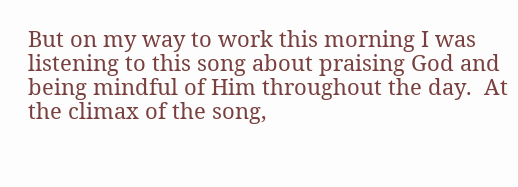But on my way to work this morning I was listening to this song about praising God and being mindful of Him throughout the day.  At the climax of the song,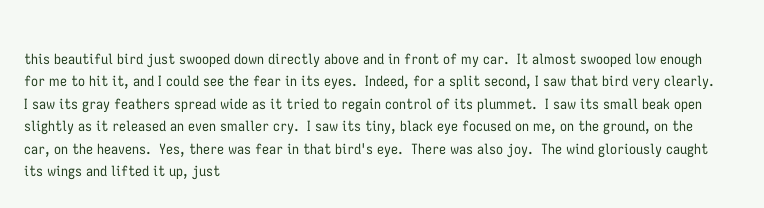this beautiful bird just swooped down directly above and in front of my car.  It almost swooped low enough for me to hit it, and I could see the fear in its eyes.  Indeed, for a split second, I saw that bird very clearly.  I saw its gray feathers spread wide as it tried to regain control of its plummet.  I saw its small beak open slightly as it released an even smaller cry.  I saw its tiny, black eye focused on me, on the ground, on the car, on the heavens.  Yes, there was fear in that bird's eye.  There was also joy.  The wind gloriously caught its wings and lifted it up, just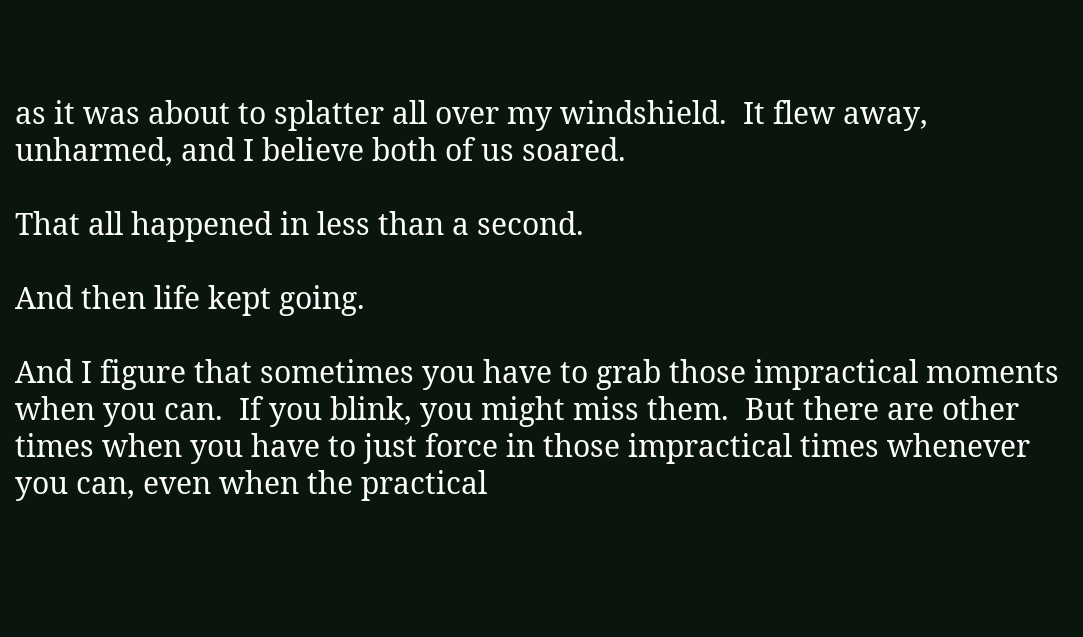as it was about to splatter all over my windshield.  It flew away, unharmed, and I believe both of us soared.

That all happened in less than a second.

And then life kept going.

And I figure that sometimes you have to grab those impractical moments when you can.  If you blink, you might miss them.  But there are other times when you have to just force in those impractical times whenever you can, even when the practical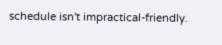schedule isn't impractical-friendly.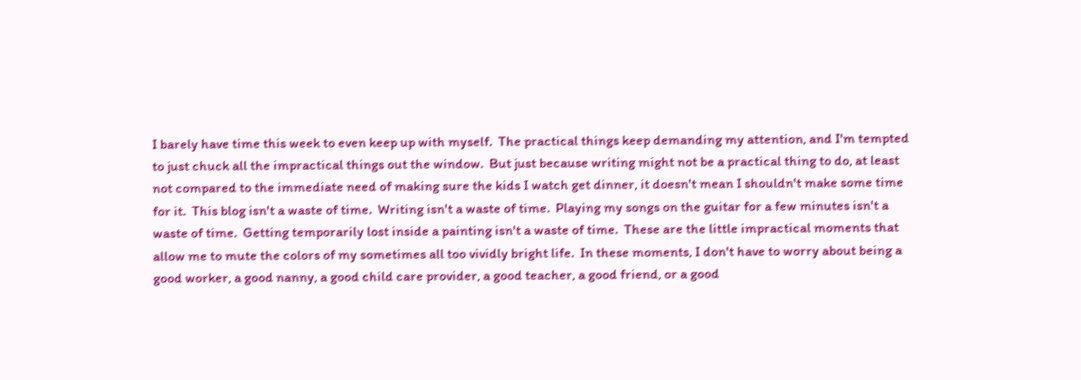I barely have time this week to even keep up with myself.  The practical things keep demanding my attention, and I'm tempted to just chuck all the impractical things out the window.  But just because writing might not be a practical thing to do, at least not compared to the immediate need of making sure the kids I watch get dinner, it doesn't mean I shouldn't make some time for it.  This blog isn't a waste of time.  Writing isn't a waste of time.  Playing my songs on the guitar for a few minutes isn't a waste of time.  Getting temporarily lost inside a painting isn't a waste of time.  These are the little impractical moments that allow me to mute the colors of my sometimes all too vividly bright life.  In these moments, I don't have to worry about being a good worker, a good nanny, a good child care provider, a good teacher, a good friend, or a good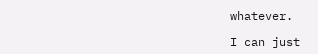whatever.

I can just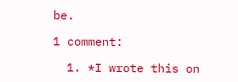be.

1 comment:

  1. *I wrote this on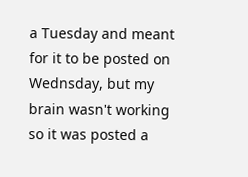a Tuesday and meant for it to be posted on Wednsday, but my brain wasn't working so it was posted a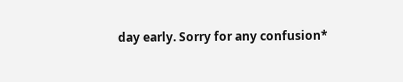day early. Sorry for any confusion*